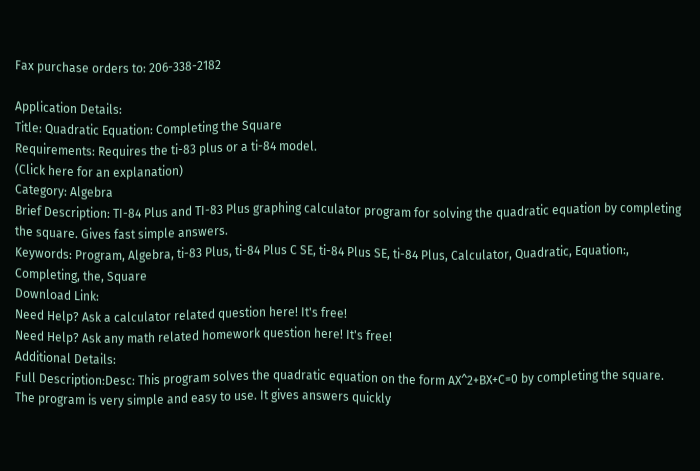Fax purchase orders to: 206-338-2182

Application Details:
Title: Quadratic Equation: Completing the Square
Requirements: Requires the ti-83 plus or a ti-84 model.
(Click here for an explanation)
Category: Algebra
Brief Description: TI-84 Plus and TI-83 Plus graphing calculator program for solving the quadratic equation by completing the square. Gives fast simple answers.
Keywords: Program, Algebra, ti-83 Plus, ti-84 Plus C SE, ti-84 Plus SE, ti-84 Plus, Calculator, Quadratic, Equation:, Completing, the, Square
Download Link:
Need Help? Ask a calculator related question here! It's free!
Need Help? Ask any math related homework question here! It's free!
Additional Details:
Full Description:Desc: This program solves the quadratic equation on the form AX^2+BX+C=0 by completing the square. The program is very simple and easy to use. It gives answers quickly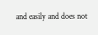and easily and does not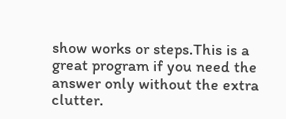show works or steps.This is a great program if you need the answer only without the extra clutter.